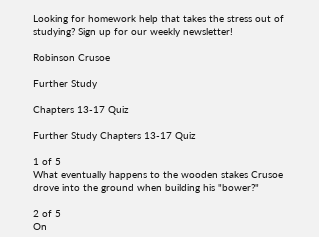Looking for homework help that takes the stress out of studying? Sign up for our weekly newsletter!

Robinson Crusoe

Further Study

Chapters 13-17 Quiz

Further Study Chapters 13-17 Quiz

1 of 5
What eventually happens to the wooden stakes Crusoe drove into the ground when building his "bower?"

2 of 5
On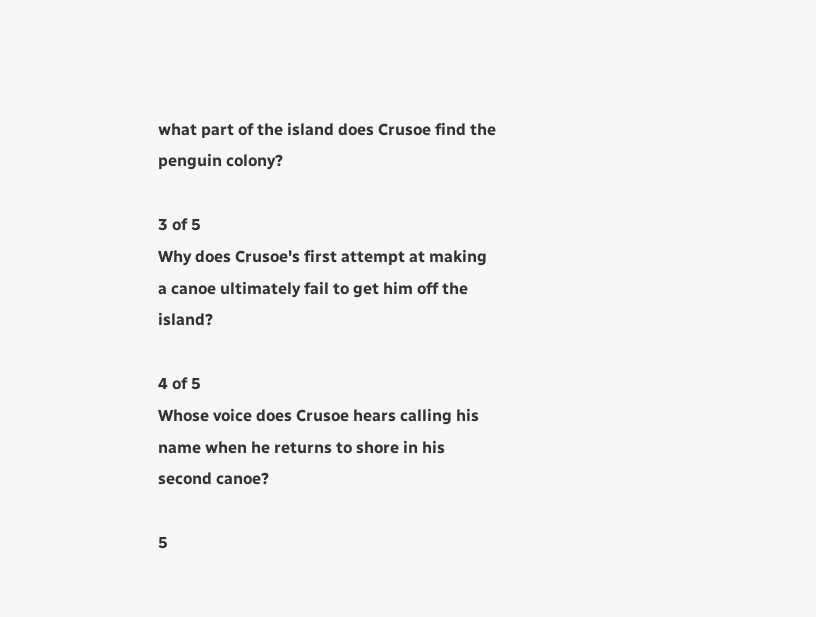what part of the island does Crusoe find the penguin colony?

3 of 5
Why does Crusoe's first attempt at making a canoe ultimately fail to get him off the island?

4 of 5
Whose voice does Crusoe hears calling his name when he returns to shore in his second canoe?

5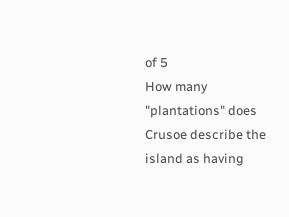of 5
How many "plantations" does Crusoe describe the island as having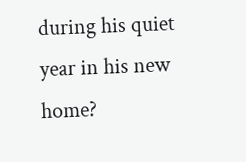during his quiet year in his new home?